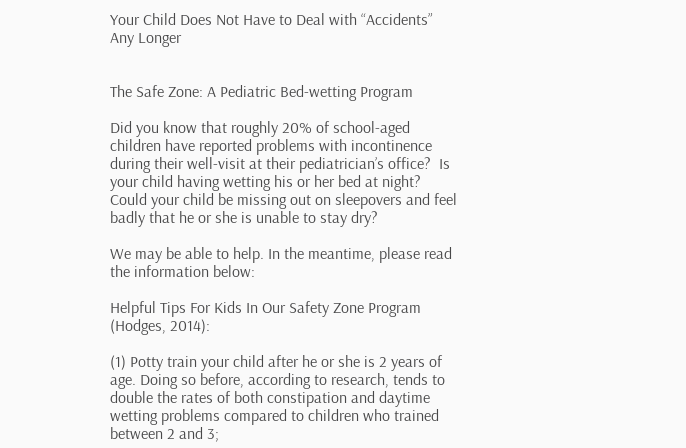Your Child Does Not Have to Deal with “Accidents” Any Longer


The Safe Zone: A Pediatric Bed-wetting Program

Did you know that roughly 20% of school-aged children have reported problems with incontinence during their well-visit at their pediatrician’s office?  Is your child having wetting his or her bed at night? Could your child be missing out on sleepovers and feel badly that he or she is unable to stay dry?

We may be able to help. In the meantime, please read the information below:

Helpful Tips For Kids In Our Safety Zone Program (Hodges, 2014):

(1) Potty train your child after he or she is 2 years of age. Doing so before, according to research, tends to double the rates of both constipation and daytime wetting problems compared to children who trained between 2 and 3;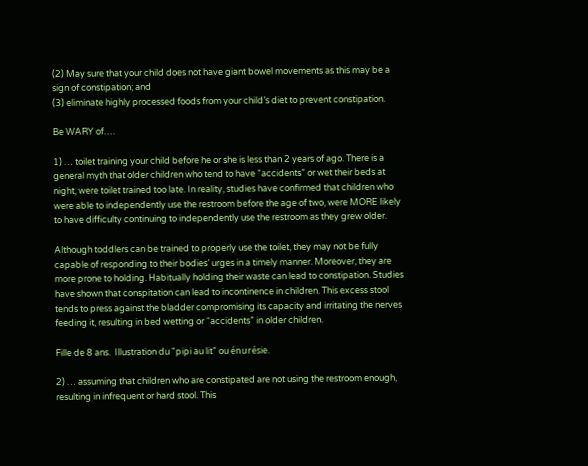(2) May sure that your child does not have giant bowel movements as this may be a sign of constipation; and
(3) eliminate highly processed foods from your child’s diet to prevent constipation.

Be WARY of….

1) … toilet training your child before he or she is less than 2 years of ago. There is a general myth that older children who tend to have “accidents” or wet their beds at night, were toilet trained too late. In reality, studies have confirmed that children who were able to independently use the restroom before the age of two, were MORE likely to have difficulty continuing to independently use the restroom as they grew older.

Although toddlers can be trained to properly use the toilet, they may not be fully capable of responding to their bodies’ urges in a timely manner. Moreover, they are more prone to holding. Habitually holding their waste can lead to constipation. Studies have shown that conspitation can lead to incontinence in children. This excess stool tends to press against the bladder compromising its capacity and irritating the nerves feeding it, resulting in bed wetting or “accidents” in older children.

Fille de 8 ans.  Illustration du "pipi au lit" ou énurésie.

2) … assuming that children who are constipated are not using the restroom enough, resulting in infrequent or hard stool. This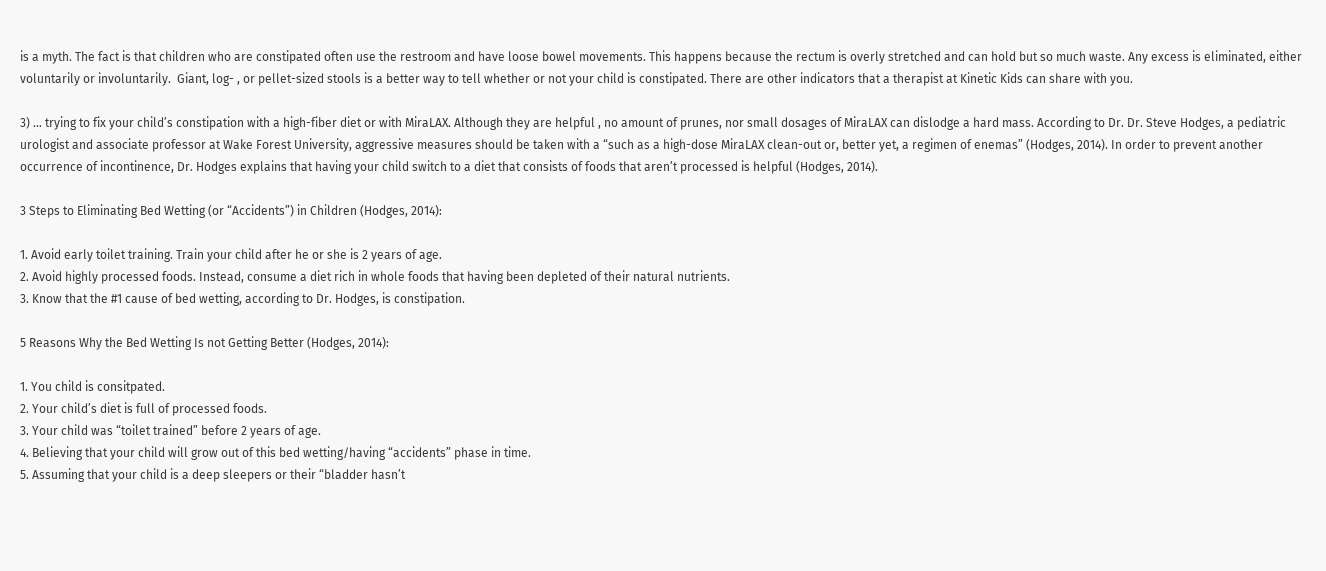is a myth. The fact is that children who are constipated often use the restroom and have loose bowel movements. This happens because the rectum is overly stretched and can hold but so much waste. Any excess is eliminated, either voluntarily or involuntarily.  Giant, log- , or pellet-sized stools is a better way to tell whether or not your child is constipated. There are other indicators that a therapist at Kinetic Kids can share with you.

3) … trying to fix your child’s constipation with a high-fiber diet or with MiraLAX. Although they are helpful , no amount of prunes, nor small dosages of MiraLAX can dislodge a hard mass. According to Dr. Dr. Steve Hodges, a pediatric urologist and associate professor at Wake Forest University, aggressive measures should be taken with a “such as a high-dose MiraLAX clean-out or, better yet, a regimen of enemas” (Hodges, 2014). In order to prevent another occurrence of incontinence, Dr. Hodges explains that having your child switch to a diet that consists of foods that aren’t processed is helpful (Hodges, 2014).

3 Steps to Eliminating Bed Wetting (or “Accidents”) in Children (Hodges, 2014):

1. Avoid early toilet training. Train your child after he or she is 2 years of age.
2. Avoid highly processed foods. Instead, consume a diet rich in whole foods that having been depleted of their natural nutrients.
3. Know that the #1 cause of bed wetting, according to Dr. Hodges, is constipation.

5 Reasons Why the Bed Wetting Is not Getting Better (Hodges, 2014):

1. You child is consitpated.
2. Your child’s diet is full of processed foods.
3. Your child was “toilet trained” before 2 years of age.
4. Believing that your child will grow out of this bed wetting/having “accidents” phase in time.
5. Assuming that your child is a deep sleepers or their “bladder hasn’t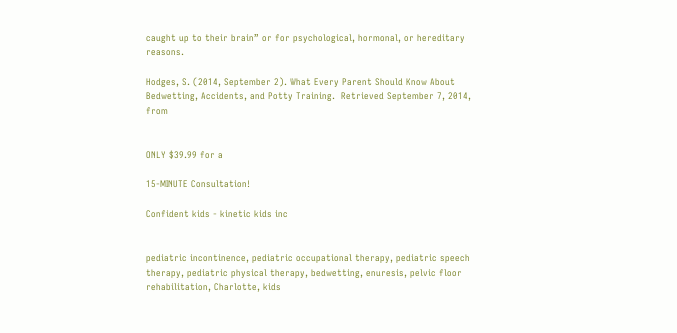caught up to their brain” or for psychological, hormonal, or hereditary reasons.

Hodges, S. (2014, September 2). What Every Parent Should Know About Bedwetting, Accidents, and Potty Training.  Retrieved September 7, 2014, from


ONLY $39.99 for a

15-MINUTE Consultation!

Confident kids - kinetic kids inc


pediatric incontinence, pediatric occupational therapy, pediatric speech therapy, pediatric physical therapy, bedwetting, enuresis, pelvic floor rehabilitation, Charlotte, kids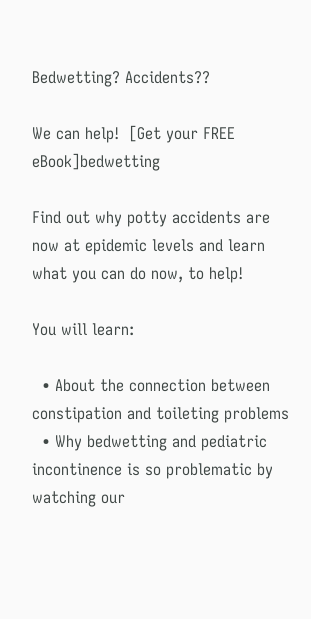Bedwetting? Accidents??

We can help!  [Get your FREE eBook]bedwetting

Find out why potty accidents are now at epidemic levels and learn what you can do now, to help!

You will learn:

  • About the connection between constipation and toileting problems
  • Why bedwetting and pediatric incontinence is so problematic by watching our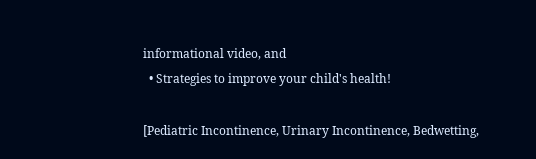informational video, and
  • Strategies to improve your child's health!

[Pediatric Incontinence, Urinary Incontinence, Bedwetting,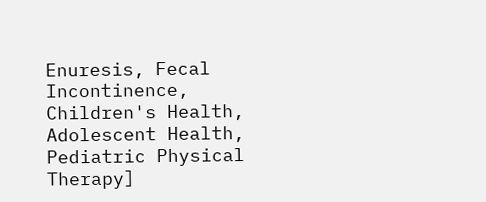Enuresis, Fecal Incontinence, Children's Health, Adolescent Health, Pediatric Physical Therapy]